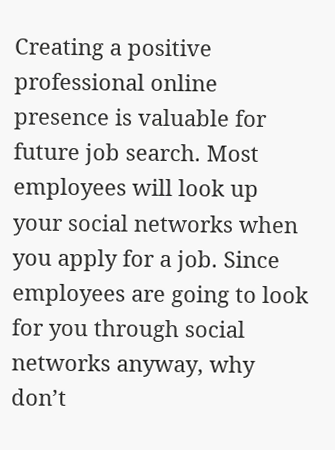Creating a positive professional online presence is valuable for future job search. Most employees will look up your social networks when you apply for a job. Since employees are going to look for you through social networks anyway, why don’t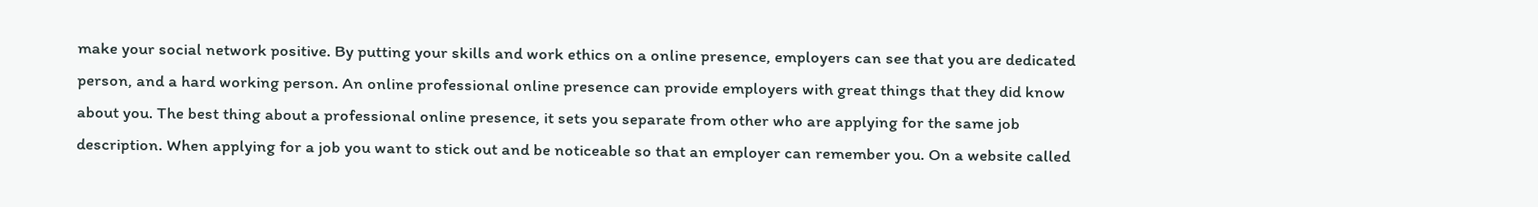make your social network positive. By putting your skills and work ethics on a online presence, employers can see that you are dedicated person, and a hard working person. An online professional online presence can provide employers with great things that they did know about you. The best thing about a professional online presence, it sets you separate from other who are applying for the same job description. When applying for a job you want to stick out and be noticeable so that an employer can remember you. On a website called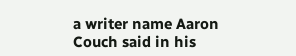a writer name Aaron Couch said in his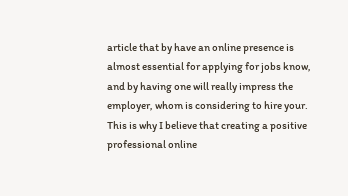article that by have an online presence is almost essential for applying for jobs know, and by having one will really impress the employer, whom is considering to hire your. This is why I believe that creating a positive professional online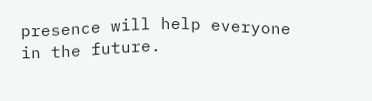presence will help everyone in the future.